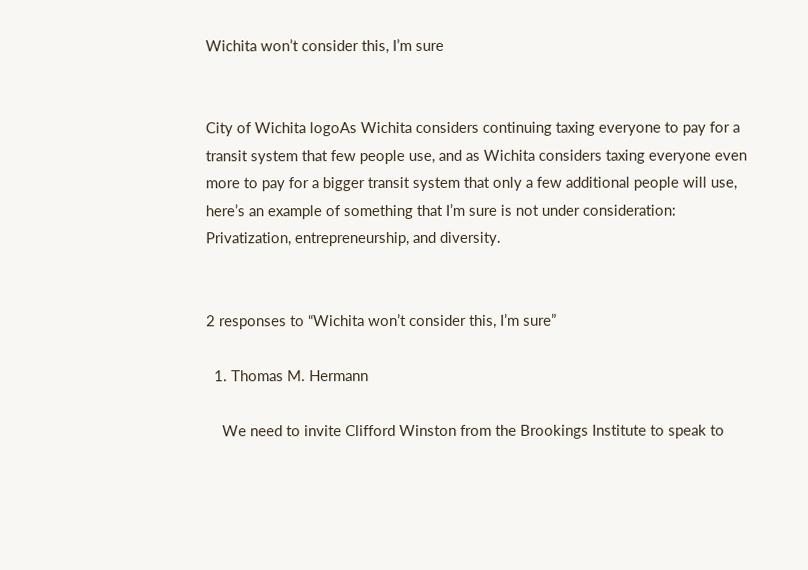Wichita won’t consider this, I’m sure


City of Wichita logoAs Wichita considers continuing taxing everyone to pay for a transit system that few people use, and as Wichita considers taxing everyone even more to pay for a bigger transit system that only a few additional people will use, here’s an example of something that I’m sure is not under consideration: Privatization, entrepreneurship, and diversity.


2 responses to “Wichita won’t consider this, I’m sure”

  1. Thomas M. Hermann

    We need to invite Clifford Winston from the Brookings Institute to speak to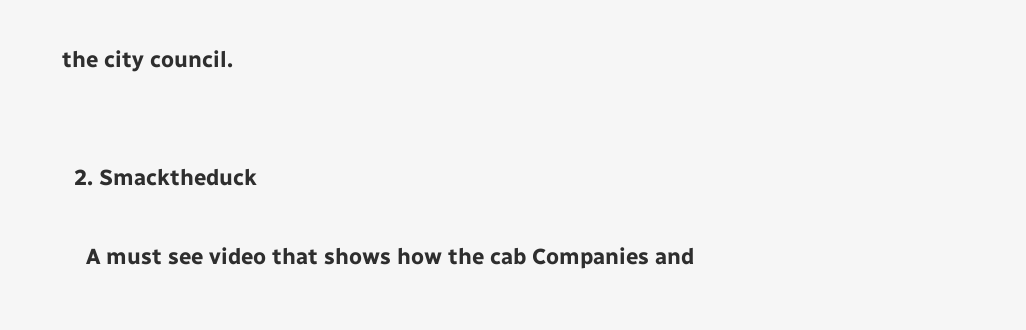the city council.


  2. Smacktheduck

    A must see video that shows how the cab Companies and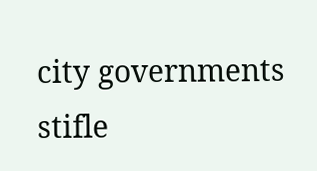city governments stifle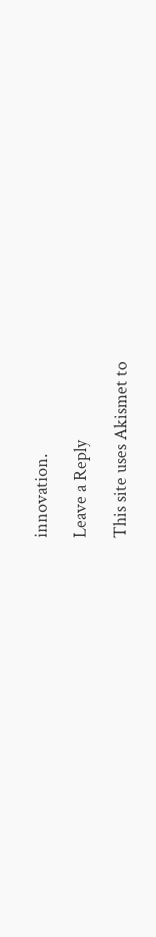innovation.

Leave a Reply

This site uses Akismet to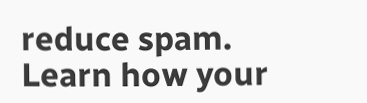reduce spam. Learn how your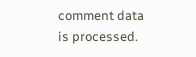comment data is processed.